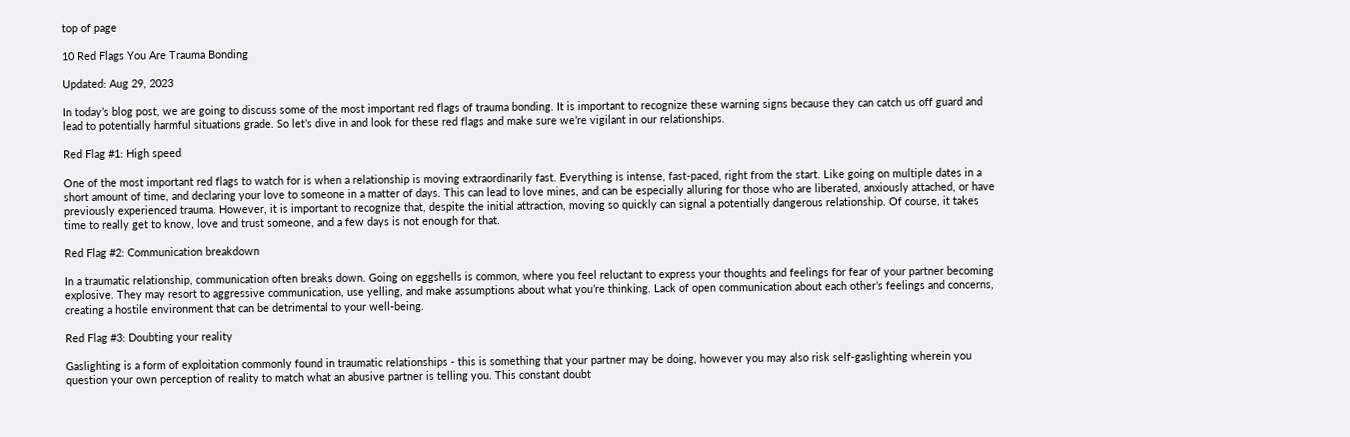top of page

10 Red Flags You Are Trauma Bonding

Updated: Aug 29, 2023

In today’s blog post, we are going to discuss some of the most important red flags of trauma bonding. It is important to recognize these warning signs because they can catch us off guard and lead to potentially harmful situations grade. So let’s dive in and look for these red flags and make sure we’re vigilant in our relationships.

Red Flag #1: High speed

One of the most important red flags to watch for is when a relationship is moving extraordinarily fast. Everything is intense, fast-paced, right from the start. Like going on multiple dates in a short amount of time, and declaring your love to someone in a matter of days. This can lead to love mines, and can be especially alluring for those who are liberated, anxiously attached, or have previously experienced trauma. However, it is important to recognize that, despite the initial attraction, moving so quickly can signal a potentially dangerous relationship. Of course, it takes time to really get to know, love and trust someone, and a few days is not enough for that.

Red Flag #2: Communication breakdown

In a traumatic relationship, communication often breaks down. Going on eggshells is common, where you feel reluctant to express your thoughts and feelings for fear of your partner becoming explosive. They may resort to aggressive communication, use yelling, and make assumptions about what you’re thinking. Lack of open communication about each other’s feelings and concerns, creating a hostile environment that can be detrimental to your well-being.

Red Flag #3: Doubting your reality

Gaslighting is a form of exploitation commonly found in traumatic relationships - this is something that your partner may be doing, however you may also risk self-gaslighting wherein you question your own perception of reality to match what an abusive partner is telling you. This constant doubt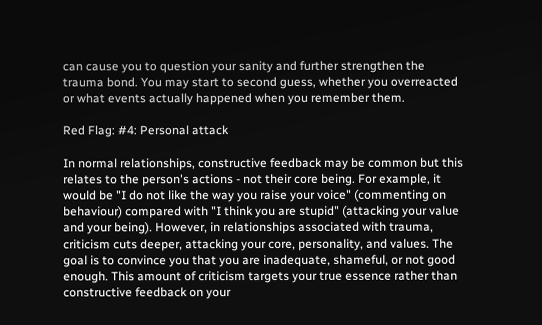can cause you to question your sanity and further strengthen the trauma bond. You may start to second guess, whether you overreacted or what events actually happened when you remember them.

Red Flag: #4: Personal attack

In normal relationships, constructive feedback may be common but this relates to the person's actions - not their core being. For example, it would be "I do not like the way you raise your voice" (commenting on behaviour) compared with "I think you are stupid" (attacking your value and your being). However, in relationships associated with trauma, criticism cuts deeper, attacking your core, personality, and values. The goal is to convince you that you are inadequate, shameful, or not good enough. This amount of criticism targets your true essence rather than constructive feedback on your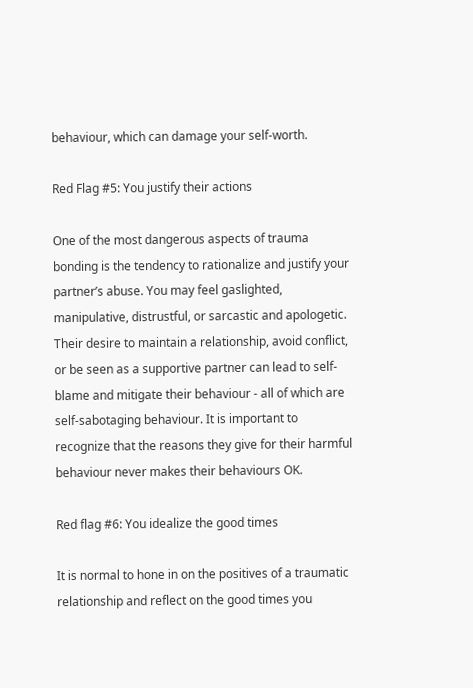behaviour, which can damage your self-worth.

Red Flag #5: You justify their actions

One of the most dangerous aspects of trauma bonding is the tendency to rationalize and justify your partner’s abuse. You may feel gaslighted, manipulative, distrustful, or sarcastic and apologetic. Their desire to maintain a relationship, avoid conflict, or be seen as a supportive partner can lead to self-blame and mitigate their behaviour - all of which are self-sabotaging behaviour. It is important to recognize that the reasons they give for their harmful behaviour never makes their behaviours OK.

Red flag #6: You idealize the good times

It is normal to hone in on the positives of a traumatic relationship and reflect on the good times you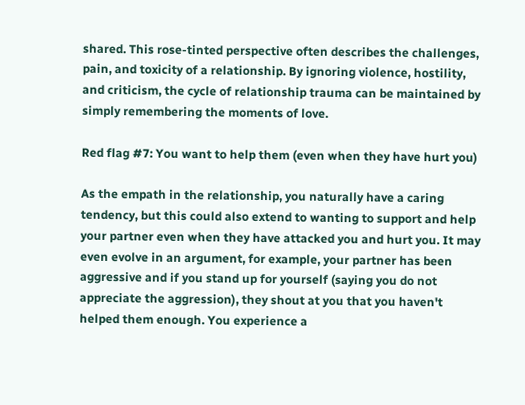shared. This rose-tinted perspective often describes the challenges, pain, and toxicity of a relationship. By ignoring violence, hostility, and criticism, the cycle of relationship trauma can be maintained by simply remembering the moments of love.

Red flag #7: You want to help them (even when they have hurt you)

As the empath in the relationship, you naturally have a caring tendency, but this could also extend to wanting to support and help your partner even when they have attacked you and hurt you. It may even evolve in an argument, for example, your partner has been aggressive and if you stand up for yourself (saying you do not appreciate the aggression), they shout at you that you haven't helped them enough. You experience a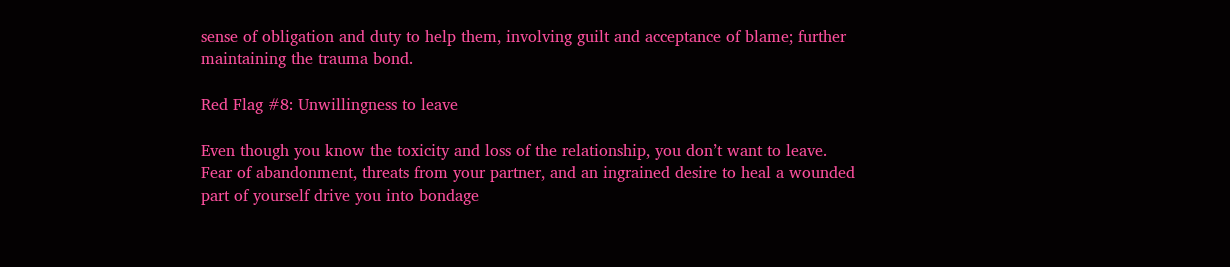sense of obligation and duty to help them, involving guilt and acceptance of blame; further maintaining the trauma bond.

Red Flag #8: Unwillingness to leave

Even though you know the toxicity and loss of the relationship, you don’t want to leave. Fear of abandonment, threats from your partner, and an ingrained desire to heal a wounded part of yourself drive you into bondage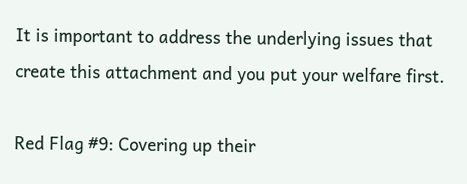It is important to address the underlying issues that create this attachment and you put your welfare first.

Red Flag #9: Covering up their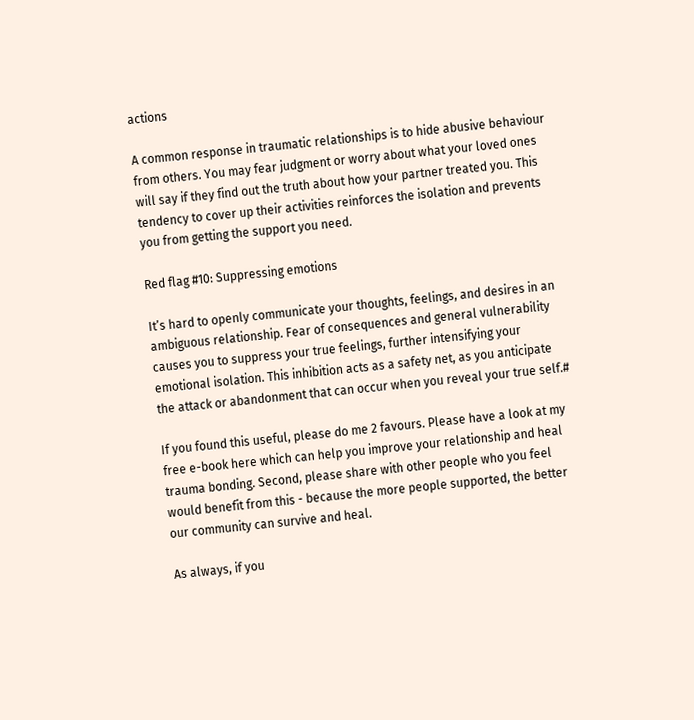actions

A common response in traumatic relationships is to hide abusive behaviour from others. You may fear judgment or worry about what your loved ones will say if they find out the truth about how your partner treated you. This tendency to cover up their activities reinforces the isolation and prevents you from getting the support you need.

Red flag #10: Suppressing emotions

It’s hard to openly communicate your thoughts, feelings, and desires in an ambiguous relationship. Fear of consequences and general vulnerability causes you to suppress your true feelings, further intensifying your emotional isolation. This inhibition acts as a safety net, as you anticipate the attack or abandonment that can occur when you reveal your true self.#

If you found this useful, please do me 2 favours. Please have a look at my free e-book here which can help you improve your relationship and heal trauma bonding. Second, please share with other people who you feel would benefit from this - because the more people supported, the better our community can survive and heal.

As always, if you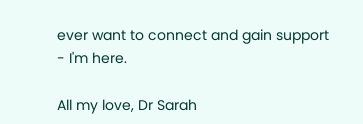ever want to connect and gain support - I'm here.

All my love, Dr Sarah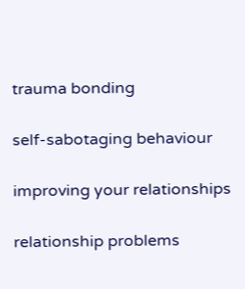trauma bonding

self-sabotaging behaviour

improving your relationships

relationship problems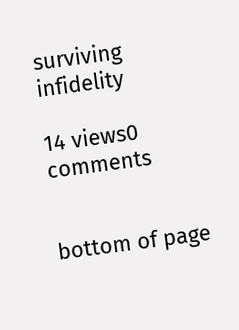surviving infidelity

14 views0 comments


bottom of page